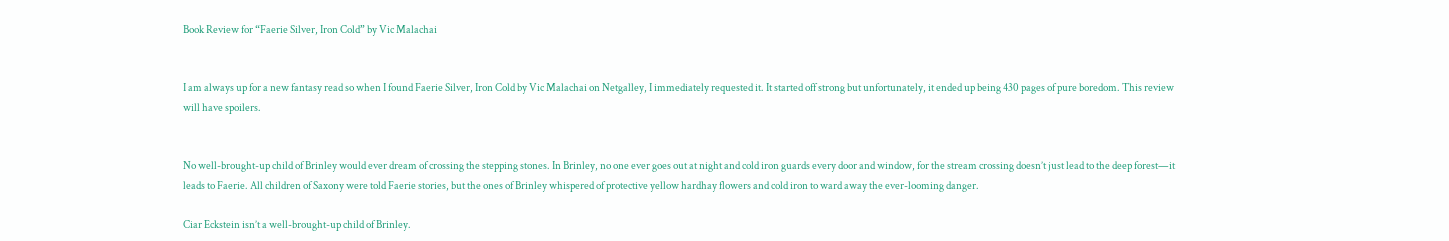Book Review for “Faerie Silver, Iron Cold” by Vic Malachai


I am always up for a new fantasy read so when I found Faerie Silver, Iron Cold by Vic Malachai on Netgalley, I immediately requested it. It started off strong but unfortunately, it ended up being 430 pages of pure boredom. This review will have spoilers.


No well-brought-up child of Brinley would ever dream of crossing the stepping stones. In Brinley, no one ever goes out at night and cold iron guards every door and window, for the stream crossing doesn’t just lead to the deep forest—it leads to Faerie. All children of Saxony were told Faerie stories, but the ones of Brinley whispered of protective yellow hardhay flowers and cold iron to ward away the ever-looming danger.

Ciar Eckstein isn’t a well-brought-up child of Brinley.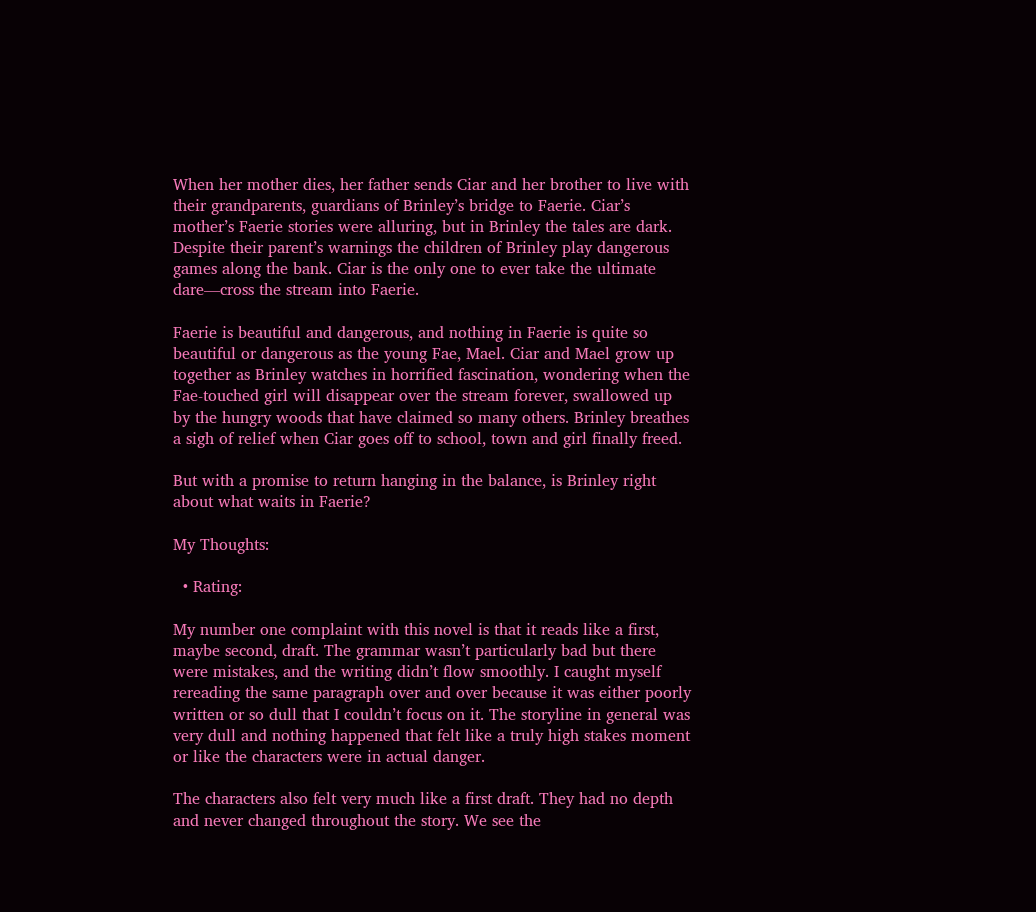When her mother dies, her father sends Ciar and her brother to live with their grandparents, guardians of Brinley’s bridge to Faerie. Ciar’s mother’s Faerie stories were alluring, but in Brinley the tales are dark. Despite their parent’s warnings the children of Brinley play dangerous games along the bank. Ciar is the only one to ever take the ultimate dare—cross the stream into Faerie.

Faerie is beautiful and dangerous, and nothing in Faerie is quite so beautiful or dangerous as the young Fae, Mael. Ciar and Mael grow up together as Brinley watches in horrified fascination, wondering when the Fae-touched girl will disappear over the stream forever, swallowed up by the hungry woods that have claimed so many others. Brinley breathes a sigh of relief when Ciar goes off to school, town and girl finally freed.

But with a promise to return hanging in the balance, is Brinley right about what waits in Faerie?

My Thoughts:

  • Rating:

My number one complaint with this novel is that it reads like a first, maybe second, draft. The grammar wasn’t particularly bad but there were mistakes, and the writing didn’t flow smoothly. I caught myself rereading the same paragraph over and over because it was either poorly written or so dull that I couldn’t focus on it. The storyline in general was very dull and nothing happened that felt like a truly high stakes moment or like the characters were in actual danger.

The characters also felt very much like a first draft. They had no depth and never changed throughout the story. We see the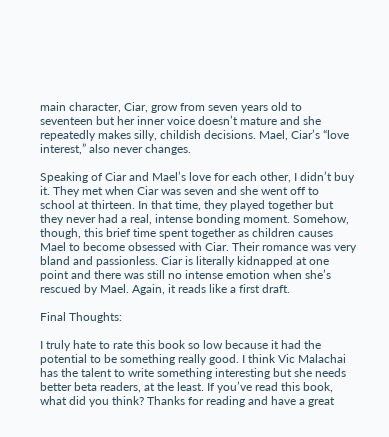main character, Ciar, grow from seven years old to seventeen but her inner voice doesn’t mature and she repeatedly makes silly, childish decisions. Mael, Ciar’s “love interest,” also never changes.

Speaking of Ciar and Mael’s love for each other, I didn’t buy it. They met when Ciar was seven and she went off to school at thirteen. In that time, they played together but they never had a real, intense bonding moment. Somehow, though, this brief time spent together as children causes Mael to become obsessed with Ciar. Their romance was very bland and passionless. Ciar is literally kidnapped at one point and there was still no intense emotion when she’s rescued by Mael. Again, it reads like a first draft.

Final Thoughts:

I truly hate to rate this book so low because it had the potential to be something really good. I think Vic Malachai has the talent to write something interesting but she needs better beta readers, at the least. If you’ve read this book, what did you think? Thanks for reading and have a great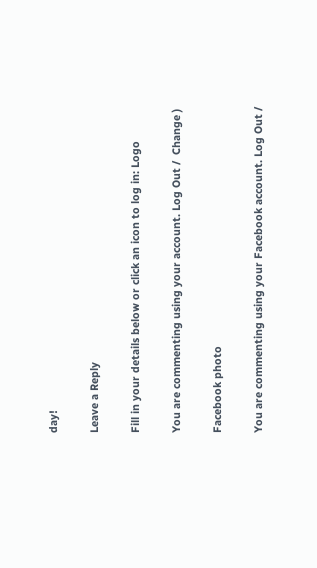day!

Leave a Reply

Fill in your details below or click an icon to log in: Logo

You are commenting using your account. Log Out /  Change )

Facebook photo

You are commenting using your Facebook account. Log Out /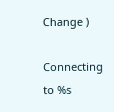Change )

Connecting to %s